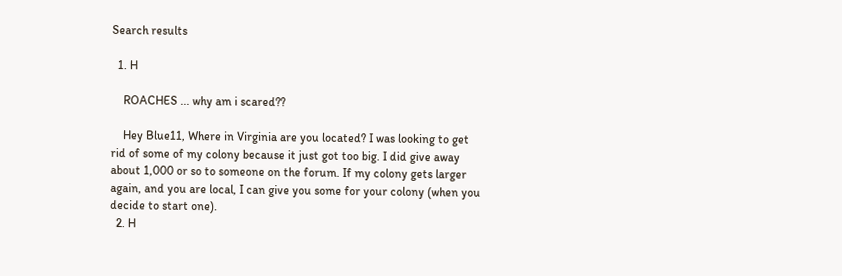Search results

  1. H

    ROACHES ... why am i scared??

    Hey Blue11, Where in Virginia are you located? I was looking to get rid of some of my colony because it just got too big. I did give away about 1,000 or so to someone on the forum. If my colony gets larger again, and you are local, I can give you some for your colony (when you decide to start one).
  2. H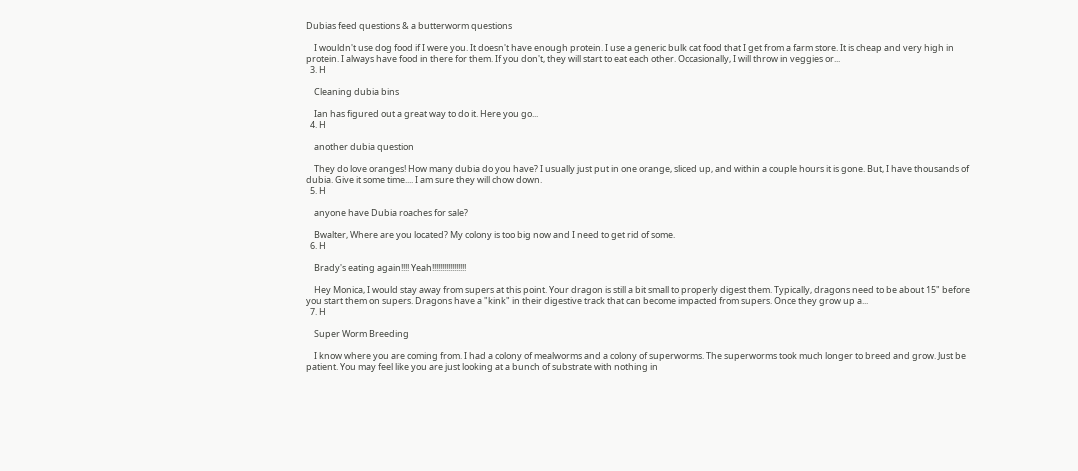Dubias feed questions & a butterworm questions

    I wouldn't use dog food if I were you. It doesn't have enough protein. I use a generic bulk cat food that I get from a farm store. It is cheap and very high in protein. I always have food in there for them. If you don't, they will start to eat each other. Occasionally, I will throw in veggies or...
  3. H

    Cleaning dubia bins

    Ian has figured out a great way to do it. Here you go...
  4. H

    another dubia question

    They do love oranges! How many dubia do you have? I usually just put in one orange, sliced up, and within a couple hours it is gone. But, I have thousands of dubia. Give it some time.... I am sure they will chow down.
  5. H

    anyone have Dubia roaches for sale?

    Bwalter, Where are you located? My colony is too big now and I need to get rid of some.
  6. H

    Brady's eating again!!!! Yeah!!!!!!!!!!!!!!!!!

    Hey Monica, I would stay away from supers at this point. Your dragon is still a bit small to properly digest them. Typically, dragons need to be about 15" before you start them on supers. Dragons have a "kink" in their digestive track that can become impacted from supers. Once they grow up a...
  7. H

    Super Worm Breeding

    I know where you are coming from. I had a colony of mealworms and a colony of superworms. The superworms took much longer to breed and grow. Just be patient. You may feel like you are just looking at a bunch of substrate with nothing in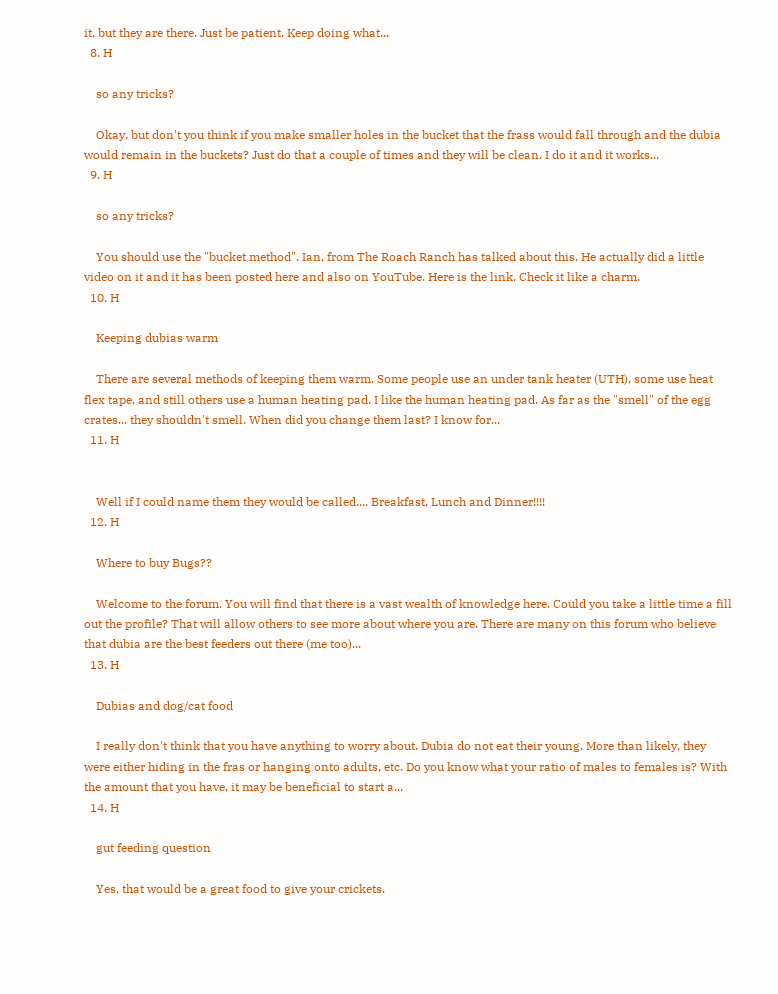it, but they are there. Just be patient. Keep doing what...
  8. H

    so any tricks?

    Okay, but don't you think if you make smaller holes in the bucket that the frass would fall through and the dubia would remain in the buckets? Just do that a couple of times and they will be clean. I do it and it works...
  9. H

    so any tricks?

    You should use the "bucket method". Ian, from The Roach Ranch has talked about this. He actually did a little video on it and it has been posted here and also on YouTube. Here is the link, Check it like a charm.
  10. H

    Keeping dubias warm

    There are several methods of keeping them warm. Some people use an under tank heater (UTH), some use heat flex tape, and still others use a human heating pad. I like the human heating pad. As far as the "smell" of the egg crates... they shouldn't smell. When did you change them last? I know for...
  11. H


    Well if I could name them they would be called.... Breakfast, Lunch and Dinner!!!!
  12. H

    Where to buy Bugs??

    Welcome to the forum. You will find that there is a vast wealth of knowledge here. Could you take a little time a fill out the profile? That will allow others to see more about where you are. There are many on this forum who believe that dubia are the best feeders out there (me too)...
  13. H

    Dubias and dog/cat food

    I really don't think that you have anything to worry about. Dubia do not eat their young. More than likely, they were either hiding in the fras or hanging onto adults, etc. Do you know what your ratio of males to females is? With the amount that you have, it may be beneficial to start a...
  14. H

    gut feeding question

    Yes, that would be a great food to give your crickets.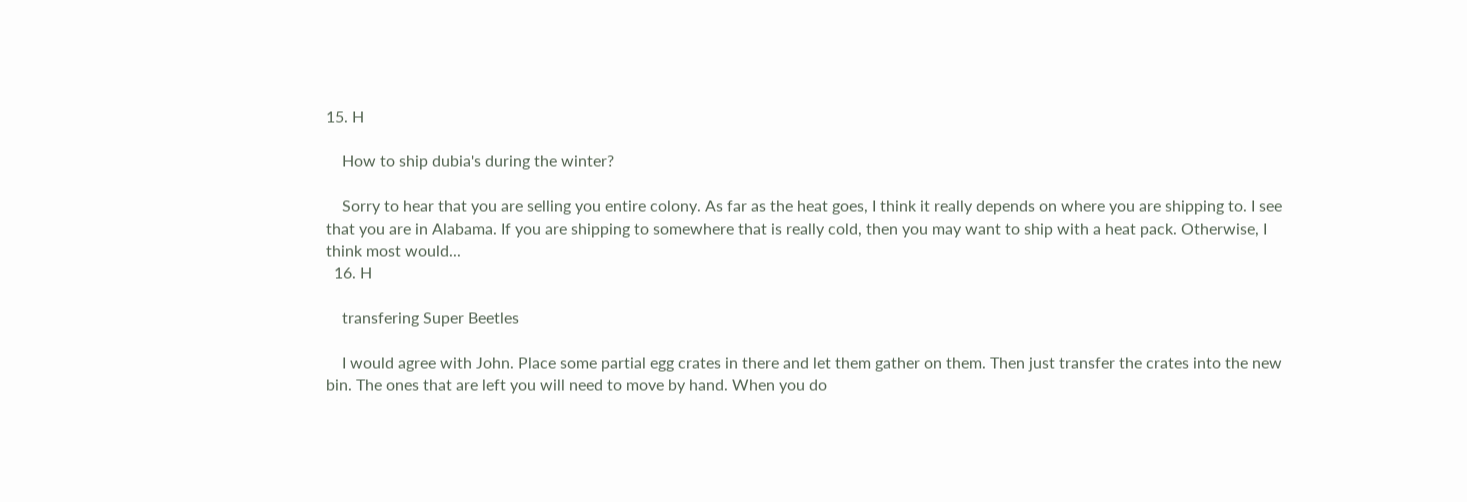15. H

    How to ship dubia's during the winter?

    Sorry to hear that you are selling you entire colony. As far as the heat goes, I think it really depends on where you are shipping to. I see that you are in Alabama. If you are shipping to somewhere that is really cold, then you may want to ship with a heat pack. Otherwise, I think most would...
  16. H

    transfering Super Beetles

    I would agree with John. Place some partial egg crates in there and let them gather on them. Then just transfer the crates into the new bin. The ones that are left you will need to move by hand. When you do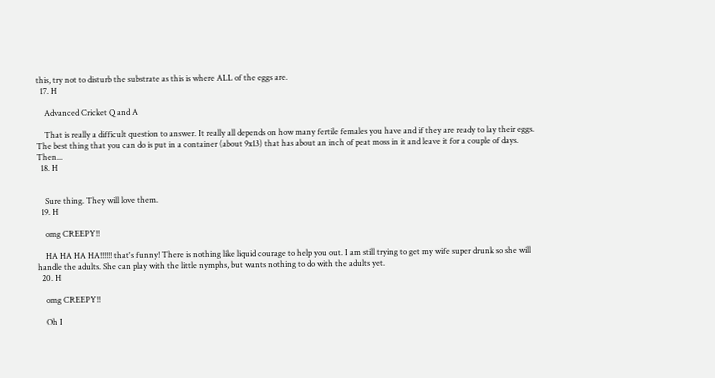this, try not to disturb the substrate as this is where ALL of the eggs are.
  17. H

    Advanced Cricket Q and A

    That is really a difficult question to answer. It really all depends on how many fertile females you have and if they are ready to lay their eggs. The best thing that you can do is put in a container (about 9x13) that has about an inch of peat moss in it and leave it for a couple of days. Then...
  18. H


    Sure thing. They will love them.
  19. H

    omg CREEPY!!

    HA HA HA HA!!!!!! that's funny! There is nothing like liquid courage to help you out. I am still trying to get my wife super drunk so she will handle the adults. She can play with the little nymphs, but wants nothing to do with the adults yet.
  20. H

    omg CREEPY!!

    Oh I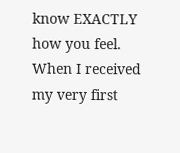know EXACTLY how you feel. When I received my very first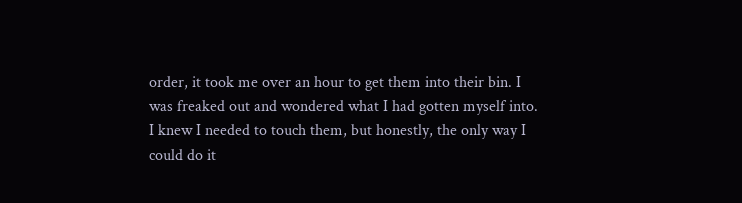order, it took me over an hour to get them into their bin. I was freaked out and wondered what I had gotten myself into. I knew I needed to touch them, but honestly, the only way I could do it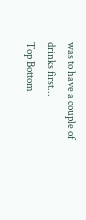was to have a couple of drinks first...
Top Bottom